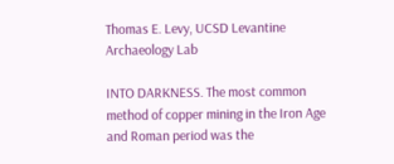Thomas E. Levy, UCSD Levantine Archaeology Lab

INTO DARKNESS. The most common method of copper mining in the Iron Age and Roman period was the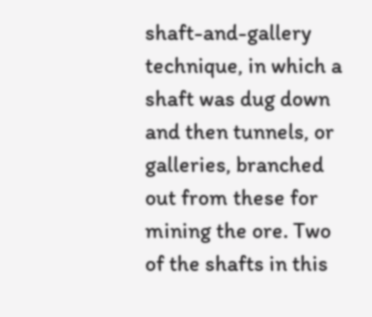shaft-and-gallery technique, in which a shaft was dug down and then tunnels, or galleries, branched out from these for mining the ore. Two of the shafts in this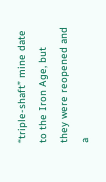“triple-shaft” mine date to the Iron Age, but they were reopened and a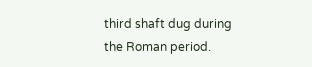third shaft dug during the Roman period.